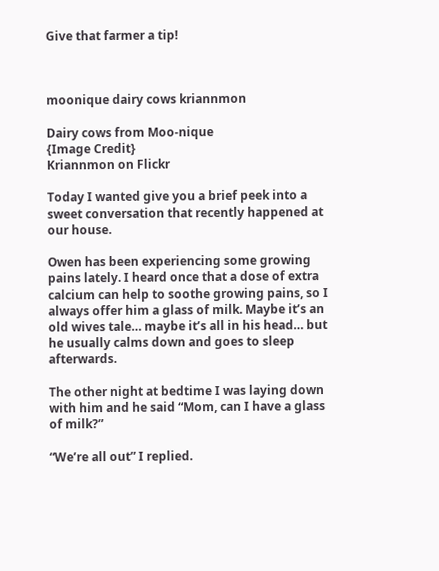Give that farmer a tip!



moonique dairy cows kriannmon

Dairy cows from Moo-nique
{Image Credit}
Kriannmon on Flickr

Today I wanted give you a brief peek into a sweet conversation that recently happened at our house.

Owen has been experiencing some growing pains lately. I heard once that a dose of extra calcium can help to soothe growing pains, so I always offer him a glass of milk. Maybe it’s an old wives tale… maybe it’s all in his head… but he usually calms down and goes to sleep afterwards.

The other night at bedtime I was laying down with him and he said “Mom, can I have a glass of milk?”

“We’re all out” I replied.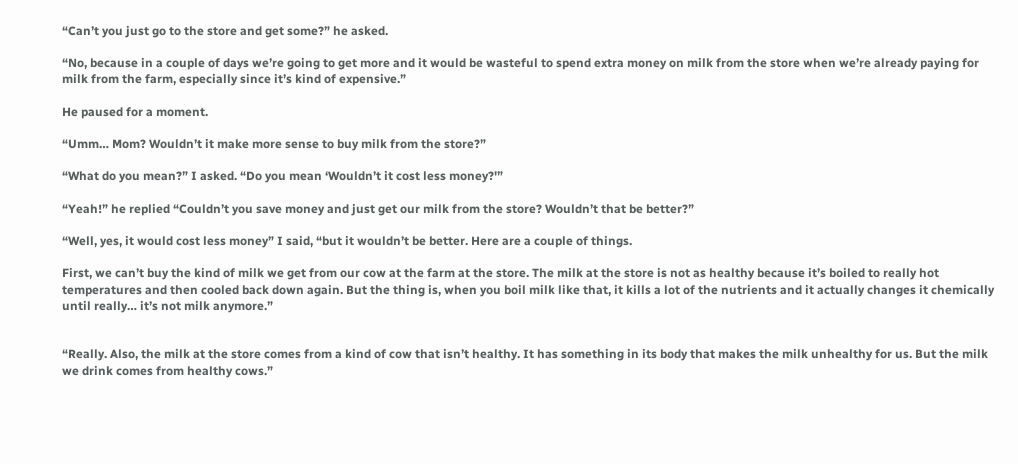“Can’t you just go to the store and get some?” he asked.

“No, because in a couple of days we’re going to get more and it would be wasteful to spend extra money on milk from the store when we’re already paying for milk from the farm, especially since it’s kind of expensive.”

He paused for a moment.

“Umm… Mom? Wouldn’t it make more sense to buy milk from the store?”

“What do you mean?” I asked. “Do you mean ‘Wouldn’t it cost less money?'”

“Yeah!” he replied “Couldn’t you save money and just get our milk from the store? Wouldn’t that be better?”

“Well, yes, it would cost less money” I said, “but it wouldn’t be better. Here are a couple of things.

First, we can’t buy the kind of milk we get from our cow at the farm at the store. The milk at the store is not as healthy because it’s boiled to really hot temperatures and then cooled back down again. But the thing is, when you boil milk like that, it kills a lot of the nutrients and it actually changes it chemically until really… it’s not milk anymore.”


“Really. Also, the milk at the store comes from a kind of cow that isn’t healthy. It has something in its body that makes the milk unhealthy for us. But the milk we drink comes from healthy cows.”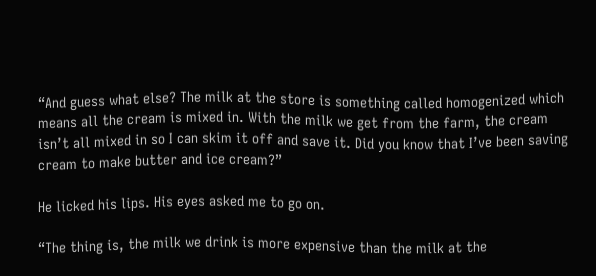“And guess what else? The milk at the store is something called homogenized which means all the cream is mixed in. With the milk we get from the farm, the cream isn’t all mixed in so I can skim it off and save it. Did you know that I’ve been saving cream to make butter and ice cream?”

He licked his lips. His eyes asked me to go on.

“The thing is, the milk we drink is more expensive than the milk at the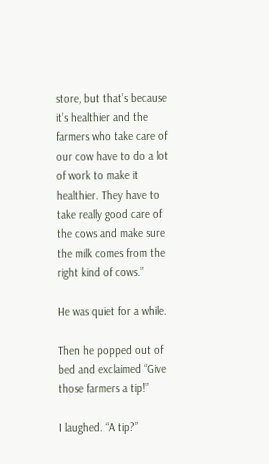store, but that’s because it’s healthier and the farmers who take care of our cow have to do a lot of work to make it healthier. They have to take really good care of the cows and make sure the milk comes from the right kind of cows.”

He was quiet for a while.

Then he popped out of bed and exclaimed “Give those farmers a tip!”

I laughed. “A tip?”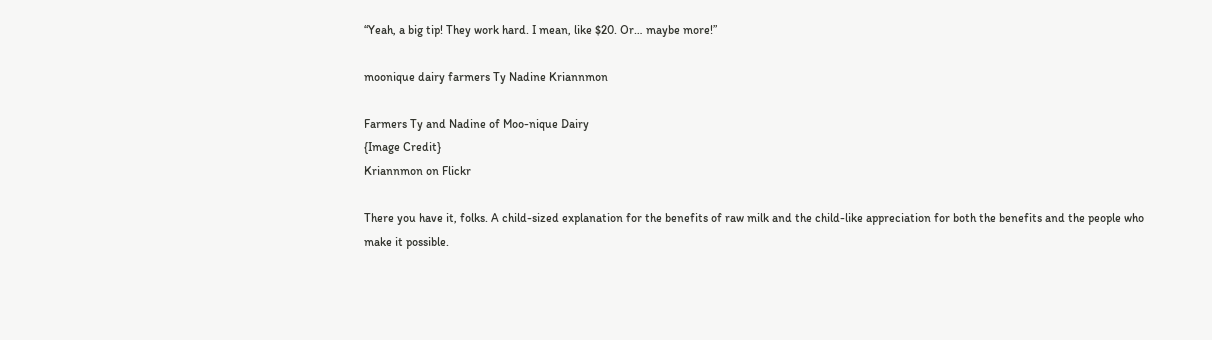“Yeah, a big tip! They work hard. I mean, like $20. Or… maybe more!”

moonique dairy farmers Ty Nadine Kriannmon

Farmers Ty and Nadine of Moo-nique Dairy
{Image Credit}
Kriannmon on Flickr

There you have it, folks. A child-sized explanation for the benefits of raw milk and the child-like appreciation for both the benefits and the people who make it possible.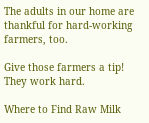The adults in our home are thankful for hard-working farmers, too.

Give those farmers a tip! They work hard.

Where to Find Raw Milk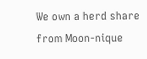We own a herd share from Moon-nique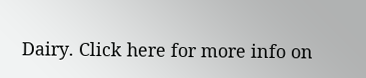Dairy. Click here for more info on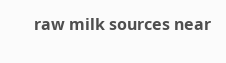raw milk sources near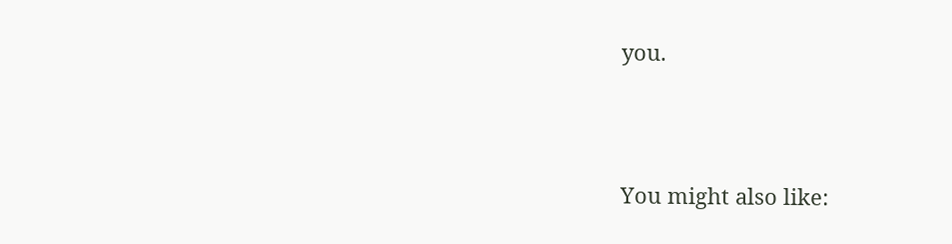you.




You might also like: